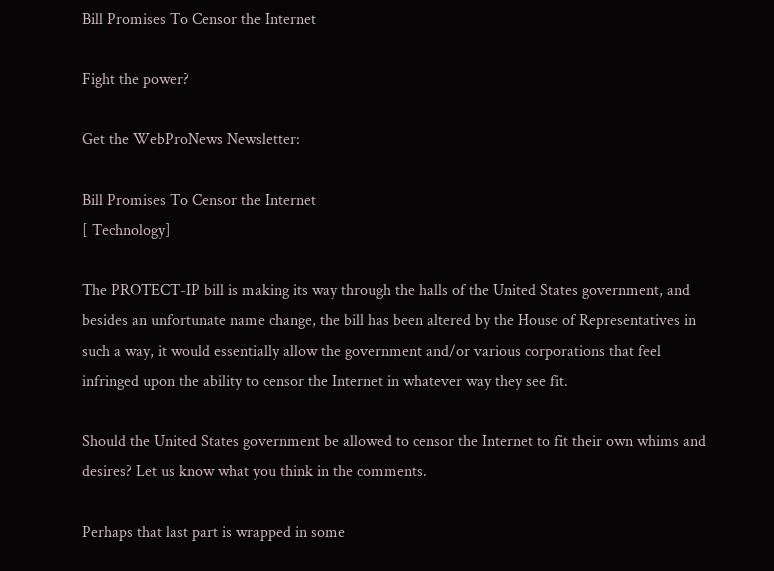Bill Promises To Censor the Internet

Fight the power?

Get the WebProNews Newsletter:

Bill Promises To Censor the Internet
[ Technology]

The PROTECT-IP bill is making its way through the halls of the United States government, and besides an unfortunate name change, the bill has been altered by the House of Representatives in such a way, it would essentially allow the government and/or various corporations that feel infringed upon the ability to censor the Internet in whatever way they see fit.

Should the United States government be allowed to censor the Internet to fit their own whims and desires? Let us know what you think in the comments.

Perhaps that last part is wrapped in some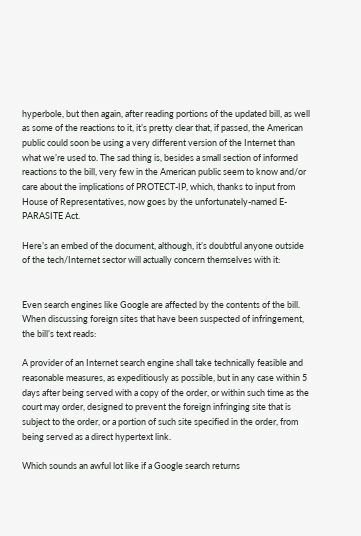hyperbole, but then again, after reading portions of the updated bill, as well as some of the reactions to it, it’s pretty clear that, if passed, the American public could soon be using a very different version of the Internet than what we’re used to. The sad thing is, besides a small section of informed reactions to the bill, very few in the American public seem to know and/or care about the implications of PROTECT-IP, which, thanks to input from House of Representatives, now goes by the unfortunately-named E-PARASITE Act.

Here’s an embed of the document, although, it’s doubtful anyone outside of the tech/Internet sector will actually concern themselves with it:


Even search engines like Google are affected by the contents of the bill. When discussing foreign sites that have been suspected of infringement, the bill’s text reads:

A provider of an Internet search engine shall take technically feasible and reasonable measures, as expeditiously as possible, but in any case within 5 days after being served with a copy of the order, or within such time as the court may order, designed to prevent the foreign infringing site that is subject to the order, or a portion of such site specified in the order, from being served as a direct hypertext link.

Which sounds an awful lot like if a Google search returns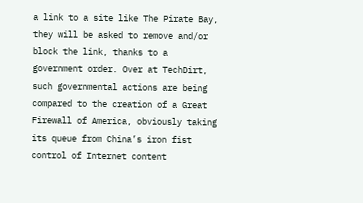a link to a site like The Pirate Bay, they will be asked to remove and/or block the link, thanks to a government order. Over at TechDirt, such governmental actions are being compared to the creation of a Great Firewall of America, obviously taking its queue from China’s iron fist control of Internet content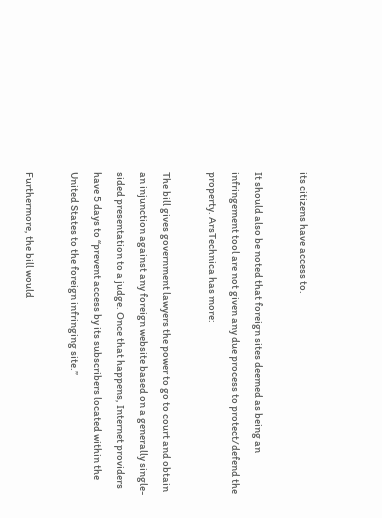its citizens have access to.

It should also be noted that foreign sites deemed as being an infringement tool are not given any due process to protect/defend the property. ArsTechnica has more:

The bill gives government lawyers the power to go to court and obtain an injunction against any foreign website based on a generally single-sided presentation to a judge. Once that happens, Internet providers have 5 days to “prevent access by its subscribers located within the United States to the foreign infringing site.”

Furthermore, the bill would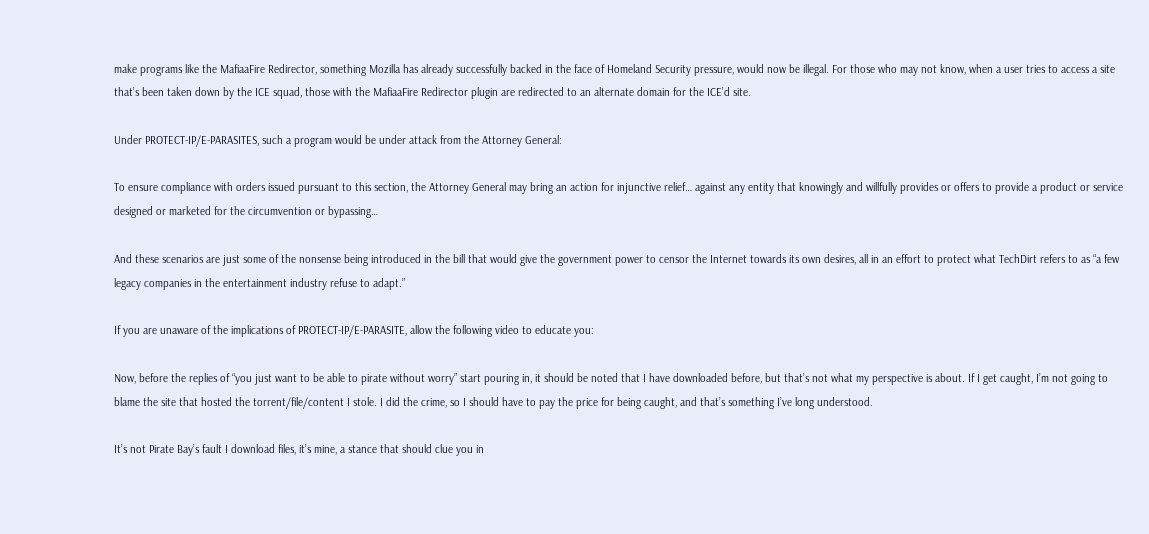make programs like the MafiaaFire Redirector, something Mozilla has already successfully backed in the face of Homeland Security pressure, would now be illegal. For those who may not know, when a user tries to access a site that’s been taken down by the ICE squad, those with the MafiaaFire Redirector plugin are redirected to an alternate domain for the ICE’d site.

Under PROTECT-IP/E-PARASITES, such a program would be under attack from the Attorney General:

To ensure compliance with orders issued pursuant to this section, the Attorney General may bring an action for injunctive relief… against any entity that knowingly and willfully provides or offers to provide a product or service designed or marketed for the circumvention or bypassing…

And these scenarios are just some of the nonsense being introduced in the bill that would give the government power to censor the Internet towards its own desires, all in an effort to protect what TechDirt refers to as “a few legacy companies in the entertainment industry refuse to adapt.”

If you are unaware of the implications of PROTECT-IP/E-PARASITE, allow the following video to educate you:

Now, before the replies of “you just want to be able to pirate without worry” start pouring in, it should be noted that I have downloaded before, but that’s not what my perspective is about. If I get caught, I’m not going to blame the site that hosted the torrent/file/content I stole. I did the crime, so I should have to pay the price for being caught, and that’s something I’ve long understood.

It’s not Pirate Bay’s fault I download files, it’s mine, a stance that should clue you in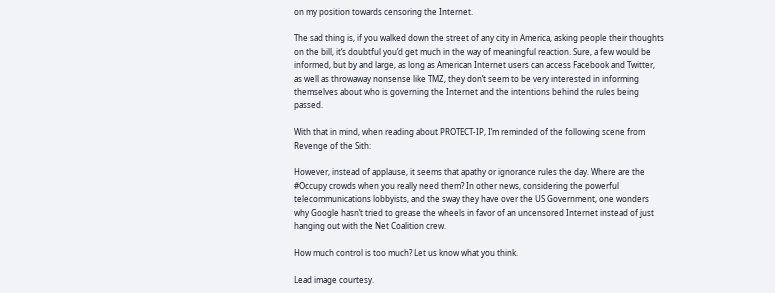on my position towards censoring the Internet.

The sad thing is, if you walked down the street of any city in America, asking people their thoughts on the bill, it’s doubtful you’d get much in the way of meaningful reaction. Sure, a few would be informed, but by and large, as long as American Internet users can access Facebook and Twitter, as well as throwaway nonsense like TMZ, they don’t seem to be very interested in informing themselves about who is governing the Internet and the intentions behind the rules being passed.

With that in mind, when reading about PROTECT-IP, I’m reminded of the following scene from Revenge of the Sith:

However, instead of applause, it seems that apathy or ignorance rules the day. Where are the #Occupy crowds when you really need them? In other news, considering the powerful telecommunications lobbyists, and the sway they have over the US Government, one wonders why Google hasn’t tried to grease the wheels in favor of an uncensored Internet instead of just hanging out with the Net Coalition crew.

How much control is too much? Let us know what you think.

Lead image courtesy.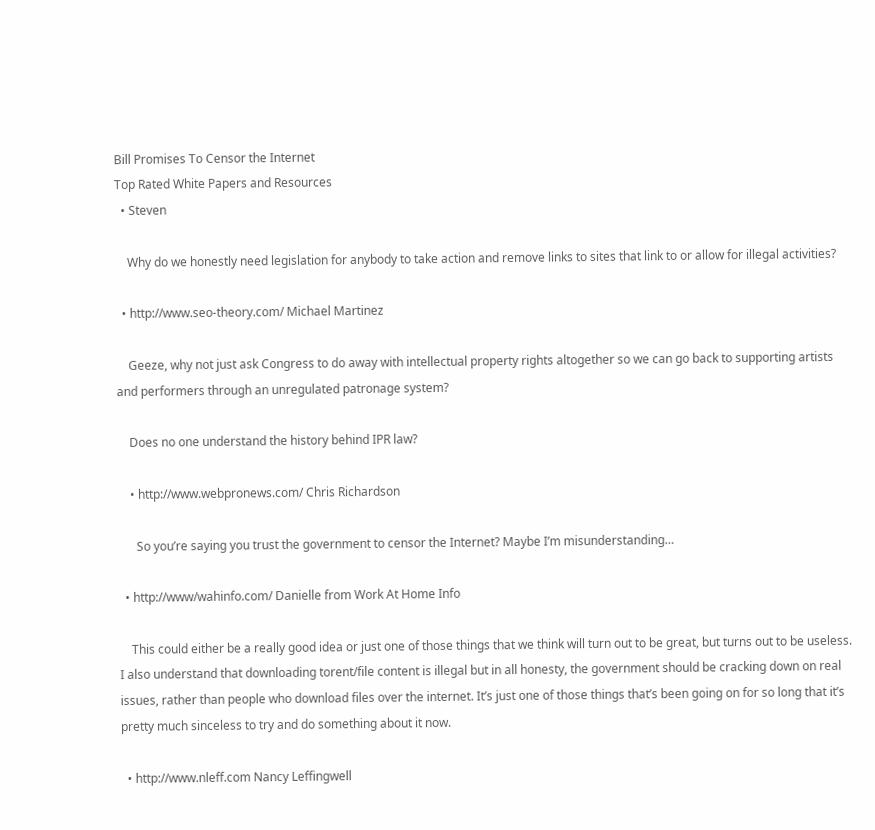Bill Promises To Censor the Internet
Top Rated White Papers and Resources
  • Steven

    Why do we honestly need legislation for anybody to take action and remove links to sites that link to or allow for illegal activities?

  • http://www.seo-theory.com/ Michael Martinez

    Geeze, why not just ask Congress to do away with intellectual property rights altogether so we can go back to supporting artists and performers through an unregulated patronage system?

    Does no one understand the history behind IPR law?

    • http://www.webpronews.com/ Chris Richardson

      So you’re saying you trust the government to censor the Internet? Maybe I’m misunderstanding…

  • http://www/wahinfo.com/ Danielle from Work At Home Info

    This could either be a really good idea or just one of those things that we think will turn out to be great, but turns out to be useless. I also understand that downloading torent/file content is illegal but in all honesty, the government should be cracking down on real issues, rather than people who download files over the internet. It’s just one of those things that’s been going on for so long that it’s pretty much sinceless to try and do something about it now.

  • http://www.nleff.com Nancy Leffingwell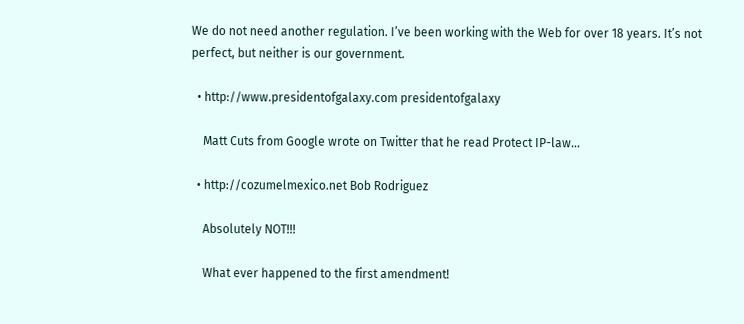We do not need another regulation. I’ve been working with the Web for over 18 years. It’s not perfect, but neither is our government.

  • http://www.presidentofgalaxy.com presidentofgalaxy

    Matt Cuts from Google wrote on Twitter that he read Protect IP-law…

  • http://cozumelmexico.net Bob Rodriguez

    Absolutely NOT!!!

    What ever happened to the first amendment!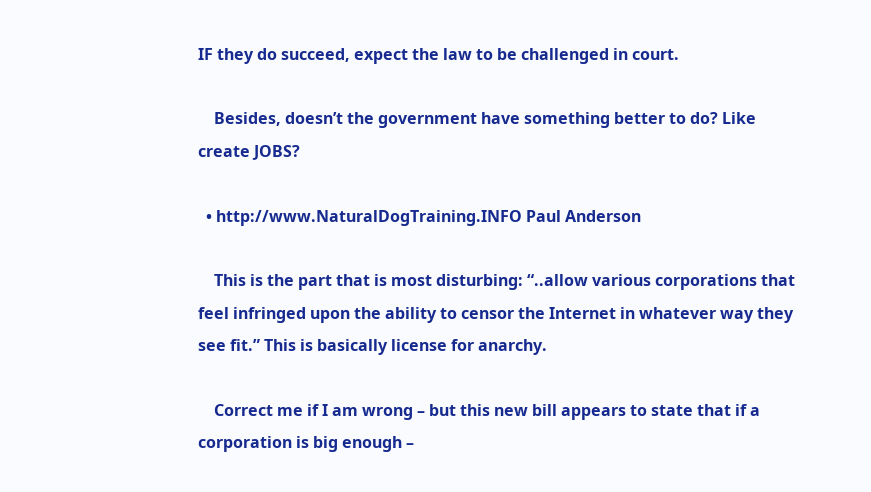IF they do succeed, expect the law to be challenged in court.

    Besides, doesn’t the government have something better to do? Like create JOBS?

  • http://www.NaturalDogTraining.INFO Paul Anderson

    This is the part that is most disturbing: “..allow various corporations that feel infringed upon the ability to censor the Internet in whatever way they see fit.” This is basically license for anarchy.

    Correct me if I am wrong – but this new bill appears to state that if a corporation is big enough –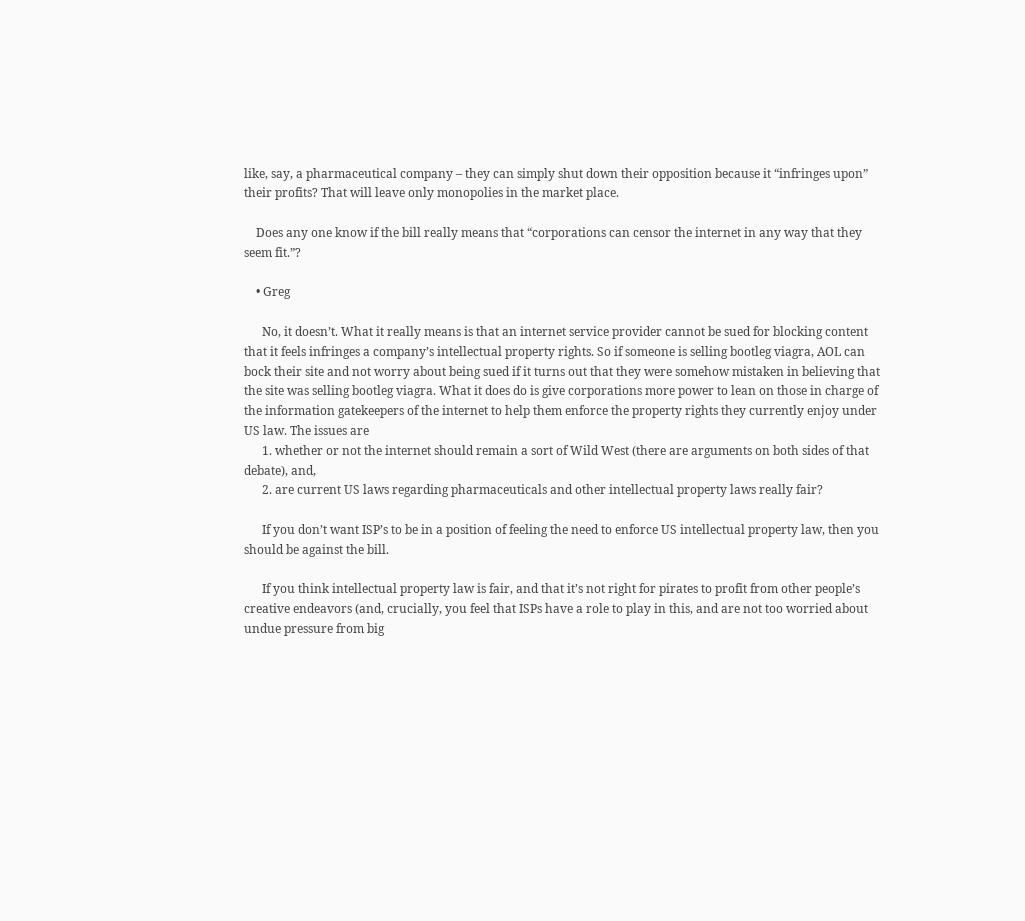like, say, a pharmaceutical company – they can simply shut down their opposition because it “infringes upon” their profits? That will leave only monopolies in the market place.

    Does any one know if the bill really means that “corporations can censor the internet in any way that they seem fit.”?

    • Greg

      No, it doesn’t. What it really means is that an internet service provider cannot be sued for blocking content that it feels infringes a company’s intellectual property rights. So if someone is selling bootleg viagra, AOL can bock their site and not worry about being sued if it turns out that they were somehow mistaken in believing that the site was selling bootleg viagra. What it does do is give corporations more power to lean on those in charge of the information gatekeepers of the internet to help them enforce the property rights they currently enjoy under US law. The issues are
      1. whether or not the internet should remain a sort of Wild West (there are arguments on both sides of that debate), and,
      2. are current US laws regarding pharmaceuticals and other intellectual property laws really fair?

      If you don’t want ISP’s to be in a position of feeling the need to enforce US intellectual property law, then you should be against the bill.

      If you think intellectual property law is fair, and that it’s not right for pirates to profit from other people’s creative endeavors (and, crucially, you feel that ISPs have a role to play in this, and are not too worried about undue pressure from big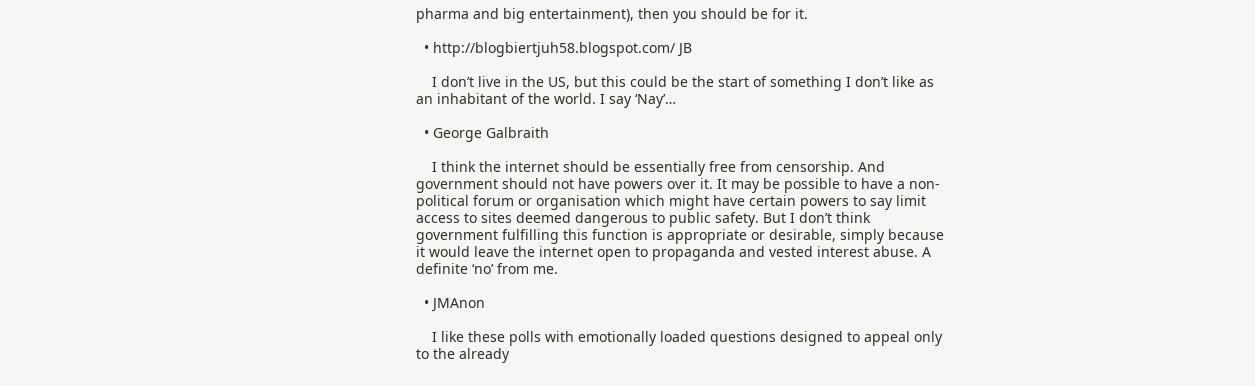pharma and big entertainment), then you should be for it.

  • http://blogbiertjuh58.blogspot.com/ JB

    I don’t live in the US, but this could be the start of something I don’t like as an inhabitant of the world. I say ‘Nay’…

  • George Galbraith

    I think the internet should be essentially free from censorship. And government should not have powers over it. It may be possible to have a non-political forum or organisation which might have certain powers to say limit access to sites deemed dangerous to public safety. But I don’t think government fulfilling this function is appropriate or desirable, simply because it would leave the internet open to propaganda and vested interest abuse. A definite ‘no’ from me.

  • JMAnon

    I like these polls with emotionally loaded questions designed to appeal only to the already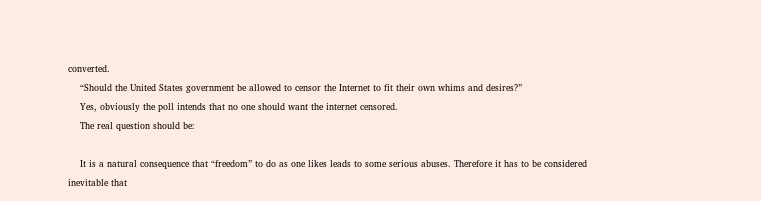converted.
    “Should the United States government be allowed to censor the Internet to fit their own whims and desires?”
    Yes, obviously the poll intends that no one should want the internet censored.
    The real question should be:

    It is a natural consequence that “freedom” to do as one likes leads to some serious abuses. Therefore it has to be considered inevitable that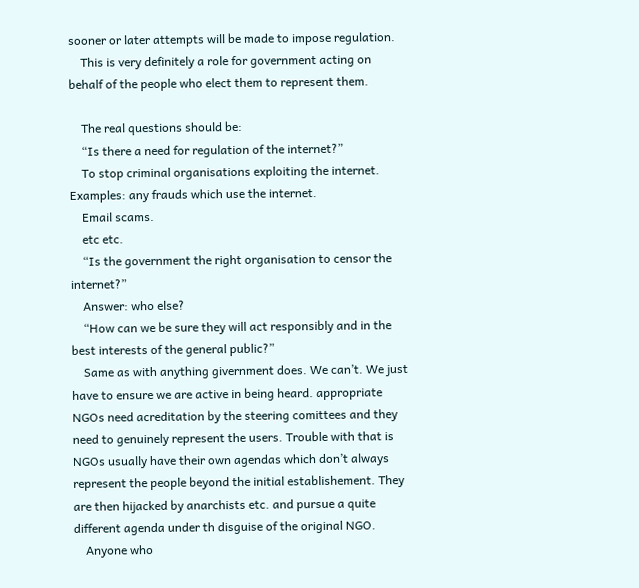sooner or later attempts will be made to impose regulation.
    This is very definitely a role for government acting on behalf of the people who elect them to represent them.

    The real questions should be:
    “Is there a need for regulation of the internet?”
    To stop criminal organisations exploiting the internet. Examples: any frauds which use the internet.
    Email scams.
    etc etc.
    “Is the government the right organisation to censor the internet?”
    Answer: who else?
    “How can we be sure they will act responsibly and in the best interests of the general public?”
    Same as with anything givernment does. We can’t. We just have to ensure we are active in being heard. appropriate NGOs need acreditation by the steering comittees and they need to genuinely represent the users. Trouble with that is NGOs usually have their own agendas which don’t always represent the people beyond the initial establishement. They are then hijacked by anarchists etc. and pursue a quite different agenda under th disguise of the original NGO.
    Anyone who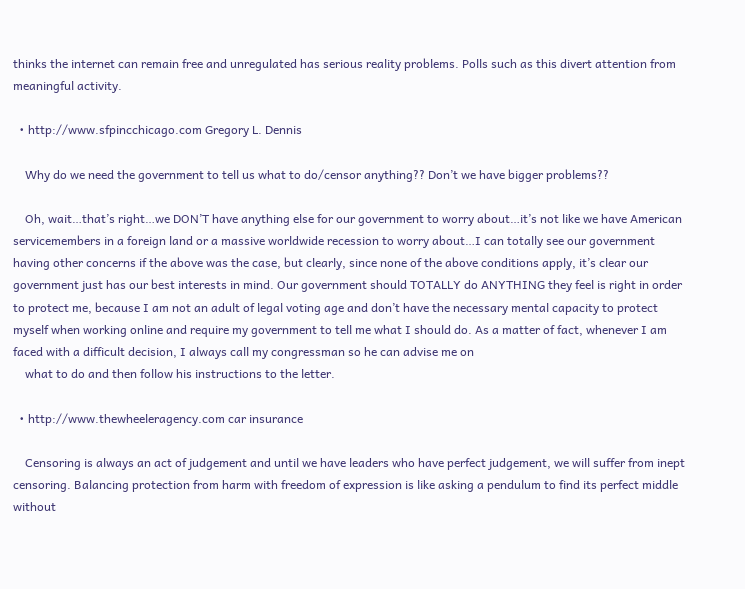thinks the internet can remain free and unregulated has serious reality problems. Polls such as this divert attention from meaningful activity.

  • http://www.sfpincchicago.com Gregory L. Dennis

    Why do we need the government to tell us what to do/censor anything?? Don’t we have bigger problems??

    Oh, wait…that’s right…we DON’T have anything else for our government to worry about…it’s not like we have American servicemembers in a foreign land or a massive worldwide recession to worry about…I can totally see our government having other concerns if the above was the case, but clearly, since none of the above conditions apply, it’s clear our government just has our best interests in mind. Our government should TOTALLY do ANYTHING they feel is right in order to protect me, because I am not an adult of legal voting age and don’t have the necessary mental capacity to protect myself when working online and require my government to tell me what I should do. As a matter of fact, whenever I am faced with a difficult decision, I always call my congressman so he can advise me on
    what to do and then follow his instructions to the letter.

  • http://www.thewheeleragency.com car insurance

    Censoring is always an act of judgement and until we have leaders who have perfect judgement, we will suffer from inept censoring. Balancing protection from harm with freedom of expression is like asking a pendulum to find its perfect middle without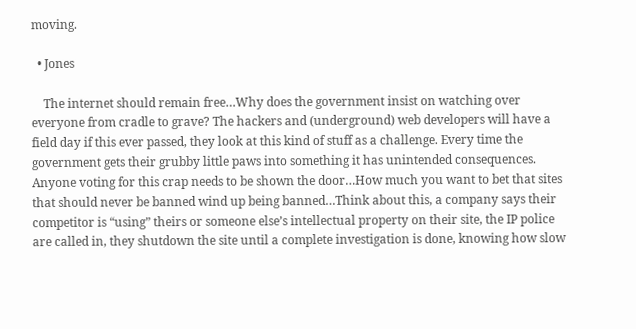moving.

  • Jones

    The internet should remain free…Why does the government insist on watching over everyone from cradle to grave? The hackers and (underground) web developers will have a field day if this ever passed, they look at this kind of stuff as a challenge. Every time the government gets their grubby little paws into something it has unintended consequences. Anyone voting for this crap needs to be shown the door…How much you want to bet that sites that should never be banned wind up being banned…Think about this, a company says their competitor is “using” theirs or someone else’s intellectual property on their site, the IP police are called in, they shutdown the site until a complete investigation is done, knowing how slow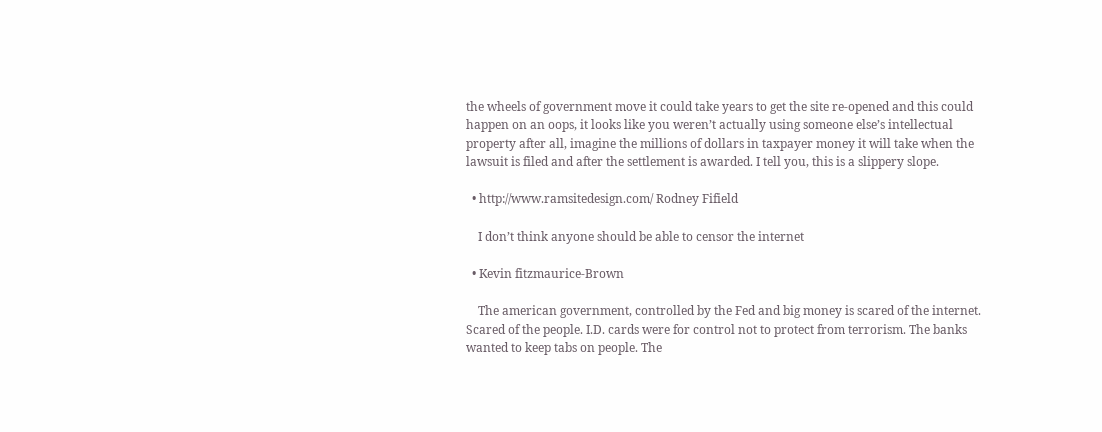the wheels of government move it could take years to get the site re-opened and this could happen on an oops, it looks like you weren’t actually using someone else’s intellectual property after all, imagine the millions of dollars in taxpayer money it will take when the lawsuit is filed and after the settlement is awarded. I tell you, this is a slippery slope.

  • http://www.ramsitedesign.com/ Rodney Fifield

    I don’t think anyone should be able to censor the internet

  • Kevin fitzmaurice-Brown

    The american government, controlled by the Fed and big money is scared of the internet. Scared of the people. I.D. cards were for control not to protect from terrorism. The banks wanted to keep tabs on people. The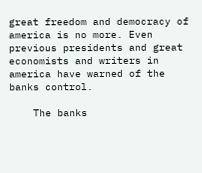great freedom and democracy of america is no more. Even previous presidents and great economists and writers in america have warned of the banks control.

    The banks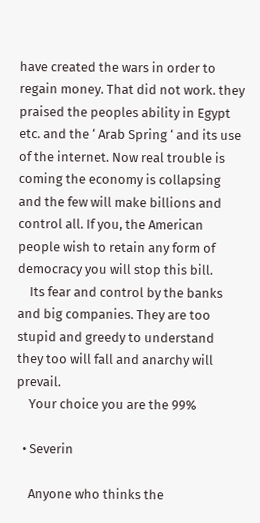have created the wars in order to regain money. That did not work. they praised the peoples ability in Egypt etc. and the ‘ Arab Spring ‘ and its use of the internet. Now real trouble is coming the economy is collapsing and the few will make billions and control all. If you, the American people wish to retain any form of democracy you will stop this bill.
    Its fear and control by the banks and big companies. They are too stupid and greedy to understand they too will fall and anarchy will prevail.
    Your choice you are the 99%

  • Severin

    Anyone who thinks the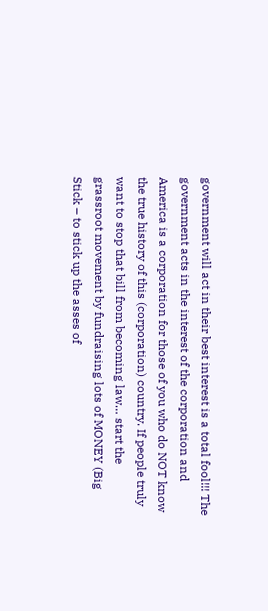government will act in their best interest is a total fool!!! The government acts in the interest of the corporation and America is a corporation for those of you who do NOT know the true history of this (corporation) country. If people truly want to stop that bill from becoming law… start the grassroot movement by fundraising lots of MONEY (Big Stick – to stick up the asses of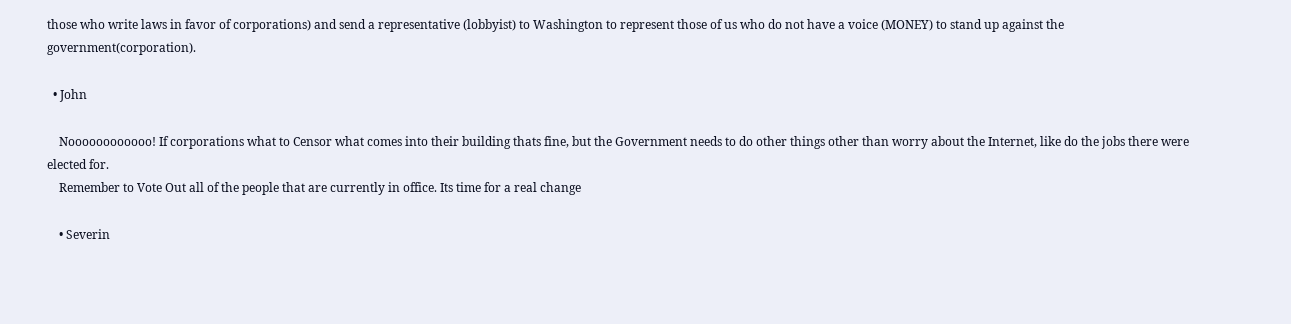those who write laws in favor of corporations) and send a representative (lobbyist) to Washington to represent those of us who do not have a voice (MONEY) to stand up against the government(corporation).

  • John

    Noooooooooooo! If corporations what to Censor what comes into their building thats fine, but the Government needs to do other things other than worry about the Internet, like do the jobs there were elected for.
    Remember to Vote Out all of the people that are currently in office. Its time for a real change

    • Severin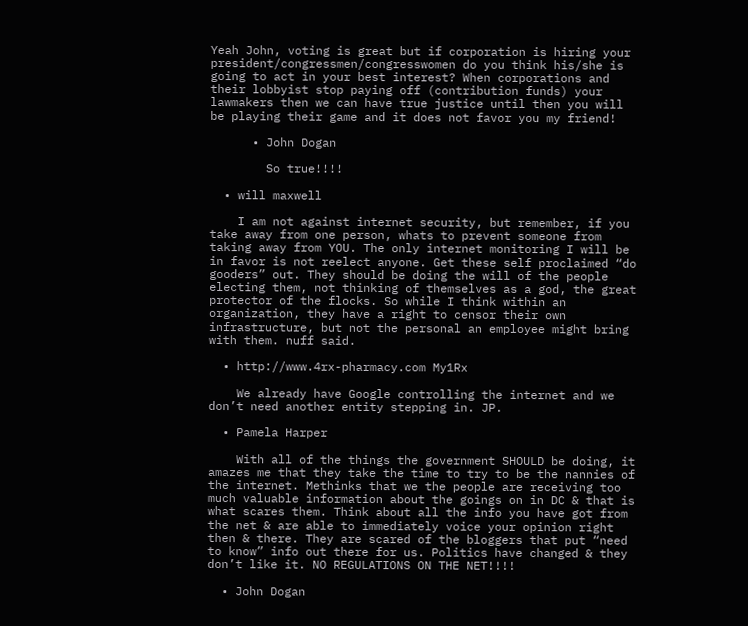Yeah John, voting is great but if corporation is hiring your president/congressmen/congresswomen do you think his/she is going to act in your best interest? When corporations and their lobbyist stop paying off (contribution funds) your lawmakers then we can have true justice until then you will be playing their game and it does not favor you my friend!

      • John Dogan

        So true!!!!

  • will maxwell

    I am not against internet security, but remember, if you take away from one person, whats to prevent someone from taking away from YOU. The only internet monitoring I will be in favor is not reelect anyone. Get these self proclaimed “do gooders” out. They should be doing the will of the people electing them, not thinking of themselves as a god, the great protector of the flocks. So while I think within an organization, they have a right to censor their own infrastructure, but not the personal an employee might bring with them. nuff said.

  • http://www.4rx-pharmacy.com My1Rx

    We already have Google controlling the internet and we don’t need another entity stepping in. JP.

  • Pamela Harper

    With all of the things the government SHOULD be doing, it amazes me that they take the time to try to be the nannies of the internet. Methinks that we the people are receiving too much valuable information about the goings on in DC & that is what scares them. Think about all the info you have got from the net & are able to immediately voice your opinion right then & there. They are scared of the bloggers that put “need to know” info out there for us. Politics have changed & they don’t like it. NO REGULATIONS ON THE NET!!!!

  • John Dogan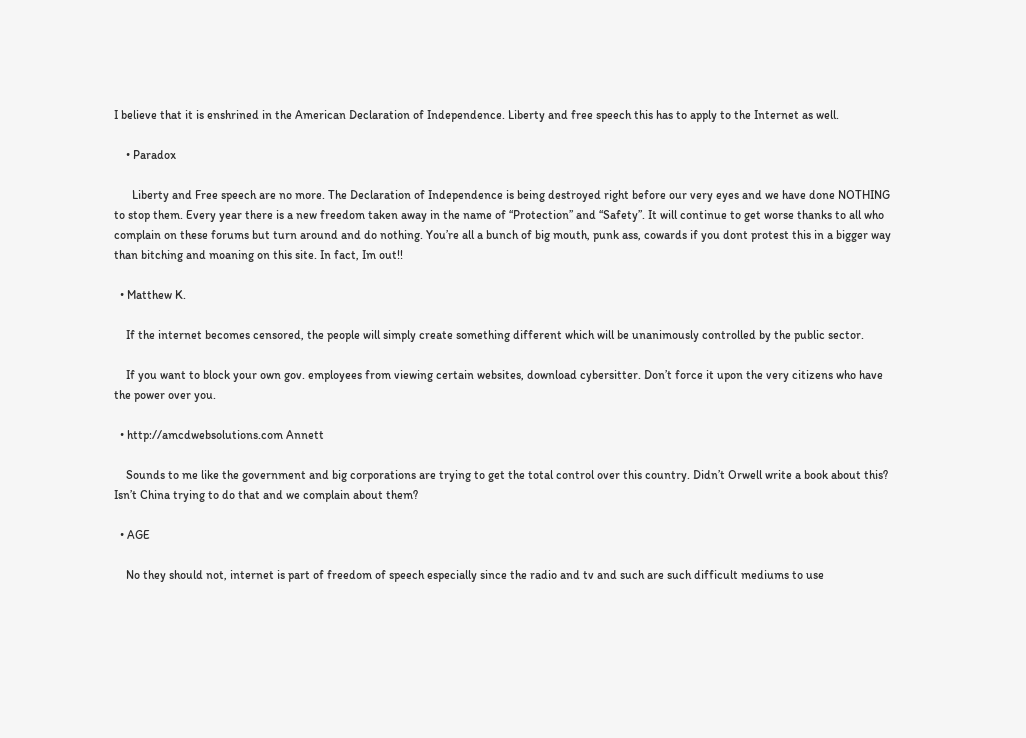I believe that it is enshrined in the American Declaration of Independence. Liberty and free speech this has to apply to the Internet as well.

    • Paradox

      Liberty and Free speech are no more. The Declaration of Independence is being destroyed right before our very eyes and we have done NOTHING to stop them. Every year there is a new freedom taken away in the name of “Protection” and “Safety”. It will continue to get worse thanks to all who complain on these forums but turn around and do nothing. You’re all a bunch of big mouth, punk ass, cowards if you dont protest this in a bigger way than bitching and moaning on this site. In fact, Im out!!

  • Matthew K.

    If the internet becomes censored, the people will simply create something different which will be unanimously controlled by the public sector.

    If you want to block your own gov. employees from viewing certain websites, download cybersitter. Don’t force it upon the very citizens who have the power over you.

  • http://amcdwebsolutions.com Annett

    Sounds to me like the government and big corporations are trying to get the total control over this country. Didn’t Orwell write a book about this? Isn’t China trying to do that and we complain about them?

  • AGE

    No they should not, internet is part of freedom of speech especially since the radio and tv and such are such difficult mediums to use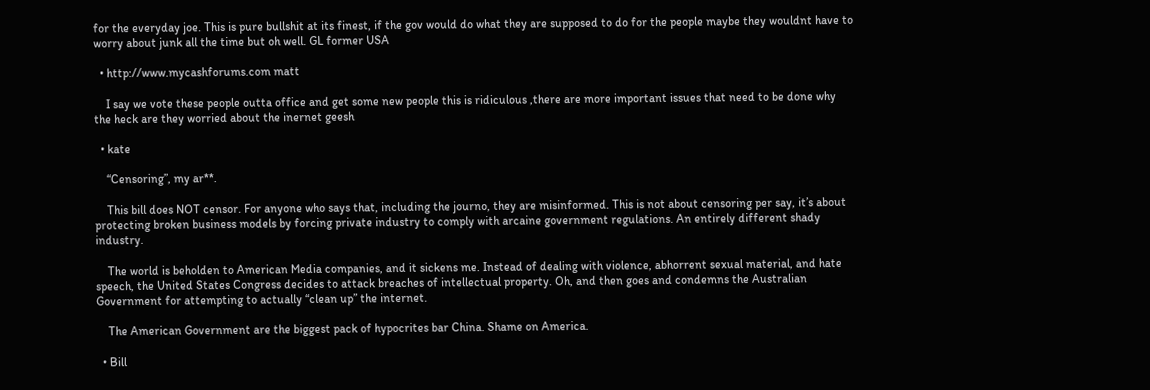for the everyday joe. This is pure bullshit at its finest, if the gov would do what they are supposed to do for the people maybe they wouldnt have to worry about junk all the time but oh well. GL former USA

  • http://www.mycashforums.com matt

    I say we vote these people outta office and get some new people this is ridiculous ,there are more important issues that need to be done why the heck are they worried about the inernet geesh

  • kate

    “Censoring”, my ar**.

    This bill does NOT censor. For anyone who says that, including the journo, they are misinformed. This is not about censoring per say, it’s about protecting broken business models by forcing private industry to comply with arcaine government regulations. An entirely different shady industry.

    The world is beholden to American Media companies, and it sickens me. Instead of dealing with violence, abhorrent sexual material, and hate speech, the United States Congress decides to attack breaches of intellectual property. Oh, and then goes and condemns the Australian Government for attempting to actually “clean up” the internet.

    The American Government are the biggest pack of hypocrites bar China. Shame on America.

  • Bill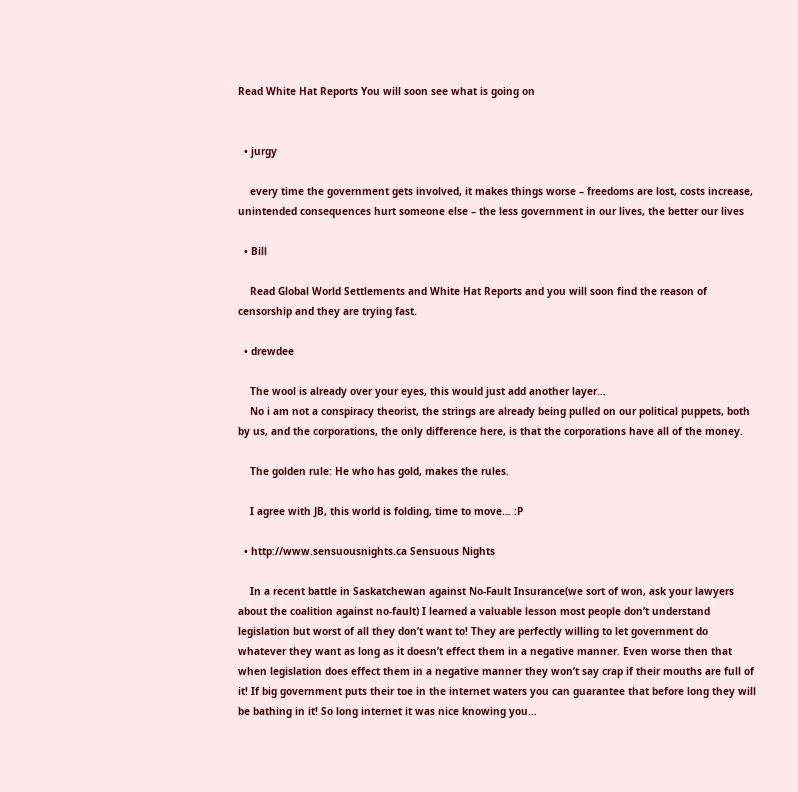Read White Hat Reports You will soon see what is going on


  • jurgy

    every time the government gets involved, it makes things worse – freedoms are lost, costs increase, unintended consequences hurt someone else – the less government in our lives, the better our lives

  • Bill

    Read Global World Settlements and White Hat Reports and you will soon find the reason of censorship and they are trying fast.

  • drewdee

    The wool is already over your eyes, this would just add another layer…
    No i am not a conspiracy theorist, the strings are already being pulled on our political puppets, both by us, and the corporations, the only difference here, is that the corporations have all of the money.

    The golden rule: He who has gold, makes the rules.

    I agree with JB, this world is folding, time to move… :P

  • http://www.sensuousnights.ca Sensuous Nights

    In a recent battle in Saskatchewan against No-Fault Insurance(we sort of won, ask your lawyers about the coalition against no-fault) I learned a valuable lesson most people don’t understand legislation but worst of all they don’t want to! They are perfectly willing to let government do whatever they want as long as it doesn’t effect them in a negative manner. Even worse then that when legislation does effect them in a negative manner they won’t say crap if their mouths are full of it! If big government puts their toe in the internet waters you can guarantee that before long they will be bathing in it! So long internet it was nice knowing you…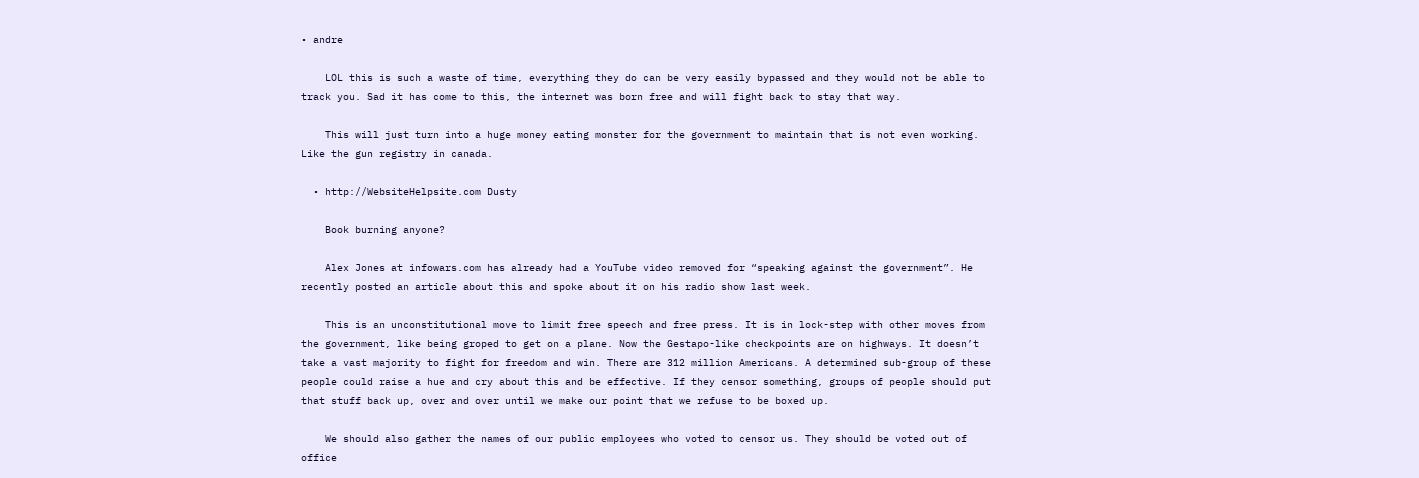• andre

    LOL this is such a waste of time, everything they do can be very easily bypassed and they would not be able to track you. Sad it has come to this, the internet was born free and will fight back to stay that way.

    This will just turn into a huge money eating monster for the government to maintain that is not even working. Like the gun registry in canada.

  • http://WebsiteHelpsite.com Dusty

    Book burning anyone?

    Alex Jones at infowars.com has already had a YouTube video removed for “speaking against the government”. He recently posted an article about this and spoke about it on his radio show last week.

    This is an unconstitutional move to limit free speech and free press. It is in lock-step with other moves from the government, like being groped to get on a plane. Now the Gestapo-like checkpoints are on highways. It doesn’t take a vast majority to fight for freedom and win. There are 312 million Americans. A determined sub-group of these people could raise a hue and cry about this and be effective. If they censor something, groups of people should put that stuff back up, over and over until we make our point that we refuse to be boxed up.

    We should also gather the names of our public employees who voted to censor us. They should be voted out of office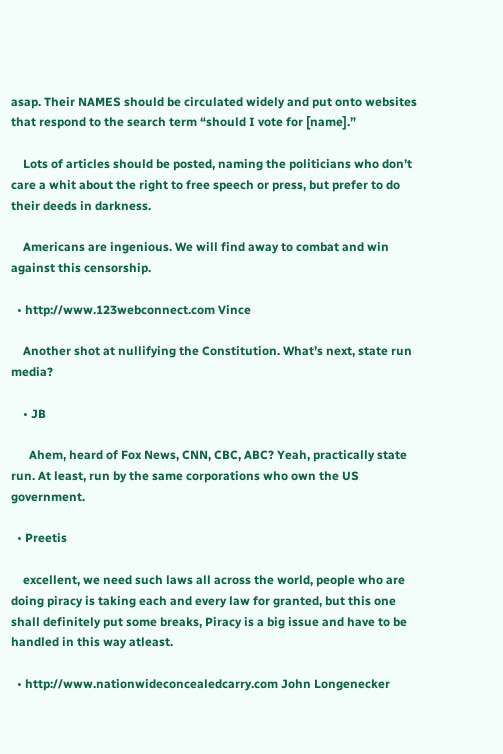asap. Their NAMES should be circulated widely and put onto websites that respond to the search term “should I vote for [name].”

    Lots of articles should be posted, naming the politicians who don’t care a whit about the right to free speech or press, but prefer to do their deeds in darkness.

    Americans are ingenious. We will find away to combat and win against this censorship.

  • http://www.123webconnect.com Vince

    Another shot at nullifying the Constitution. What’s next, state run media?

    • JB

      Ahem, heard of Fox News, CNN, CBC, ABC? Yeah, practically state run. At least, run by the same corporations who own the US government.

  • Preetis

    excellent, we need such laws all across the world, people who are doing piracy is taking each and every law for granted, but this one shall definitely put some breaks, Piracy is a big issue and have to be handled in this way atleast.

  • http://www.nationwideconcealedcarry.com John Longenecker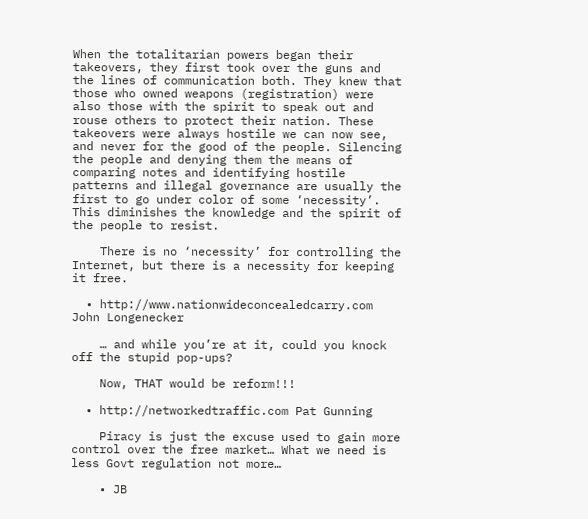When the totalitarian powers began their takeovers, they first took over the guns and the lines of communication both. They knew that those who owned weapons (registration) were also those with the spirit to speak out and rouse others to protect their nation. These takeovers were always hostile we can now see, and never for the good of the people. Silencing the people and denying them the means of comparing notes and identifying hostile patterns and illegal governance are usually the first to go under color of some ‘necessity’. This diminishes the knowledge and the spirit of the people to resist.

    There is no ‘necessity’ for controlling the Internet, but there is a necessity for keeping it free.

  • http://www.nationwideconcealedcarry.com John Longenecker

    … and while you’re at it, could you knock off the stupid pop-ups?

    Now, THAT would be reform!!!

  • http://networkedtraffic.com Pat Gunning

    Piracy is just the excuse used to gain more control over the free market… What we need is less Govt regulation not more…

    • JB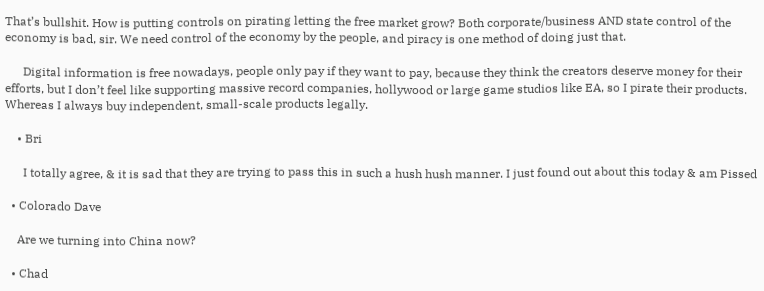That’s bullshit. How is putting controls on pirating letting the free market grow? Both corporate/business AND state control of the economy is bad, sir. We need control of the economy by the people, and piracy is one method of doing just that.

      Digital information is free nowadays, people only pay if they want to pay, because they think the creators deserve money for their efforts, but I don’t feel like supporting massive record companies, hollywood or large game studios like EA, so I pirate their products. Whereas I always buy independent, small-scale products legally.

    • Bri

      I totally agree, & it is sad that they are trying to pass this in such a hush hush manner. I just found out about this today & am Pissed

  • Colorado Dave

    Are we turning into China now?

  • Chad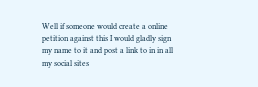Well if someone would create a online petition against this I would gladly sign my name to it and post a link to in in all my social sites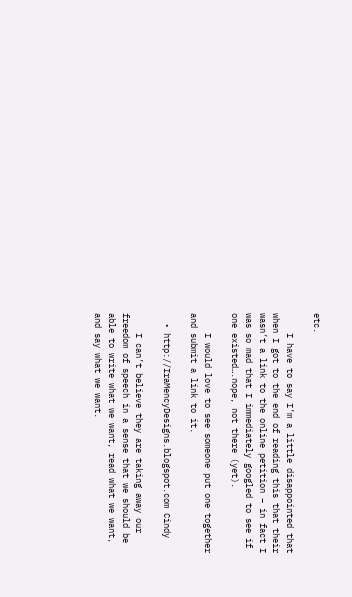etc.

    I have to say I’m a little disappointed that when I got to the end of reading this that their wasn’t a link to the online petition – in fact I was so mad that I immediately googled to see if one existed….nope, not there (yet).

    I would love to see someone put one together and submit a link to it.

  • http://IraMencyDesigns.blogspot.com Cindy

    I can’t believe they are taking away our freedom of speech in a sense that we should be able to write what we want, read what we want, and say what we want.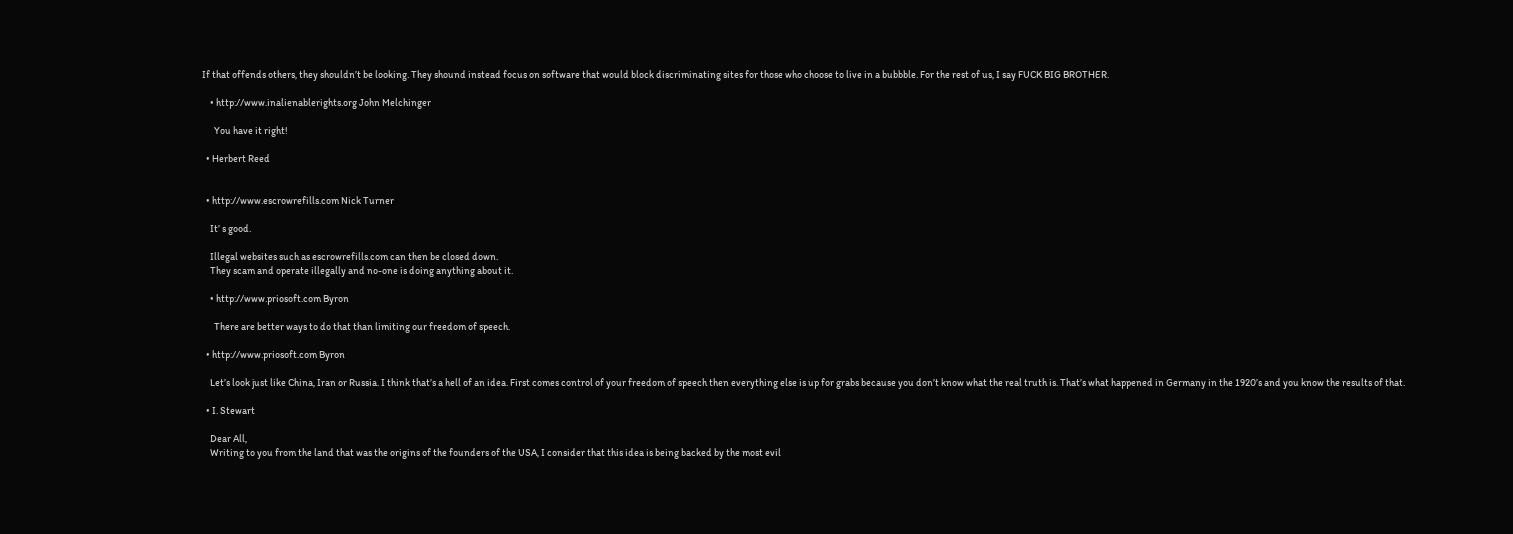If that offends others, they shouldn’t be looking. They shound instead focus on software that would block discriminating sites for those who choose to live in a bubbble. For the rest of us, I say FUCK BIG BROTHER.

    • http://www.inalienablerights.org John Melchinger

      You have it right!

  • Herbert Reed


  • http://www.escrowrefills.com Nick Turner

    It’ s good.

    Illegal websites such as escrowrefills.com can then be closed down.
    They scam and operate illegally and no-one is doing anything about it.

    • http://www.priosoft.com Byron

      There are better ways to do that than limiting our freedom of speech.

  • http://www.priosoft.com Byron

    Let’s look just like China, Iran or Russia. I think that’s a hell of an idea. First comes control of your freedom of speech then everything else is up for grabs because you don’t know what the real truth is. That’s what happened in Germany in the 1920’s and you know the results of that.

  • I. Stewart

    Dear All,
    Writing to you from the land that was the origins of the founders of the USA, I consider that this idea is being backed by the most evil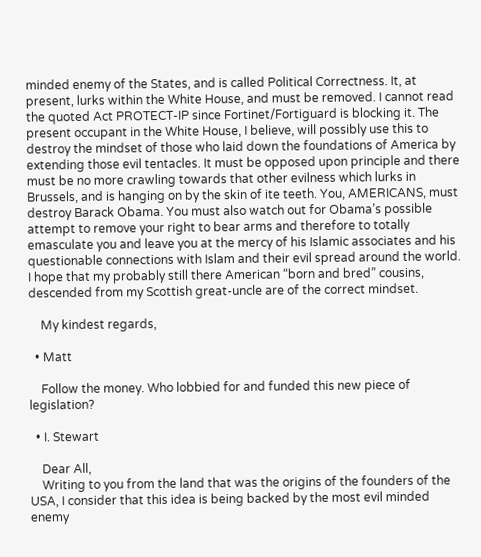minded enemy of the States, and is called Political Correctness. It, at present, lurks within the White House, and must be removed. I cannot read the quoted Act PROTECT-IP since Fortinet/Fortiguard is blocking it. The present occupant in the White House, I believe, will possibly use this to destroy the mindset of those who laid down the foundations of America by extending those evil tentacles. It must be opposed upon principle and there must be no more crawling towards that other evilness which lurks in Brussels, and is hanging on by the skin of ite teeth. You, AMERICANS, must destroy Barack Obama. You must also watch out for Obama’s possible attempt to remove your right to bear arms and therefore to totally emasculate you and leave you at the mercy of his Islamic associates and his questionable connections with Islam and their evil spread around the world. I hope that my probably still there American “born and bred” cousins, descended from my Scottish great-uncle are of the correct mindset.

    My kindest regards,

  • Matt

    Follow the money. Who lobbied for and funded this new piece of legislation?

  • I. Stewart

    Dear All,
    Writing to you from the land that was the origins of the founders of the USA, I consider that this idea is being backed by the most evil minded enemy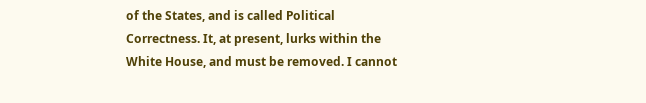of the States, and is called Political Correctness. It, at present, lurks within the White House, and must be removed. I cannot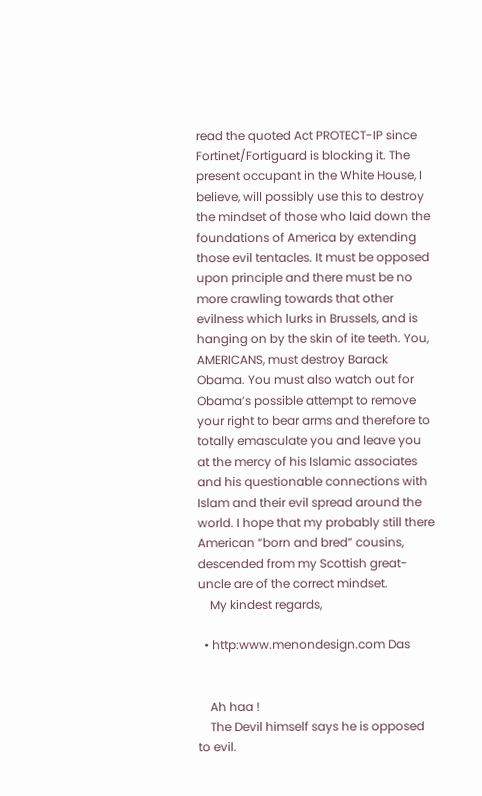read the quoted Act PROTECT-IP since Fortinet/Fortiguard is blocking it. The present occupant in the White House, I believe, will possibly use this to destroy the mindset of those who laid down the foundations of America by extending those evil tentacles. It must be opposed upon principle and there must be no more crawling towards that other evilness which lurks in Brussels, and is hanging on by the skin of ite teeth. You, AMERICANS, must destroy Barack Obama. You must also watch out for Obama’s possible attempt to remove your right to bear arms and therefore to totally emasculate you and leave you at the mercy of his Islamic associates and his questionable connections with Islam and their evil spread around the world. I hope that my probably still there American “born and bred” cousins, descended from my Scottish great-uncle are of the correct mindset.
    My kindest regards,

  • http:www.menondesign.com Das


    Ah haa !
    The Devil himself says he is opposed to evil.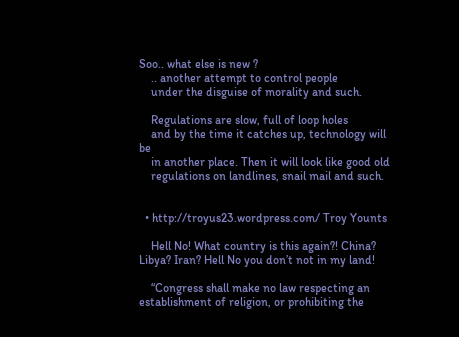Soo.. what else is new ?
    .. another attempt to control people
    under the disguise of morality and such.

    Regulations are slow, full of loop holes
    and by the time it catches up, technology will be
    in another place. Then it will look like good old
    regulations on landlines, snail mail and such.


  • http://troyus23.wordpress.com/ Troy Younts

    Hell No! What country is this again?! China? Libya? Iran? Hell No you don’t not in my land!

    “Congress shall make no law respecting an establishment of religion, or prohibiting the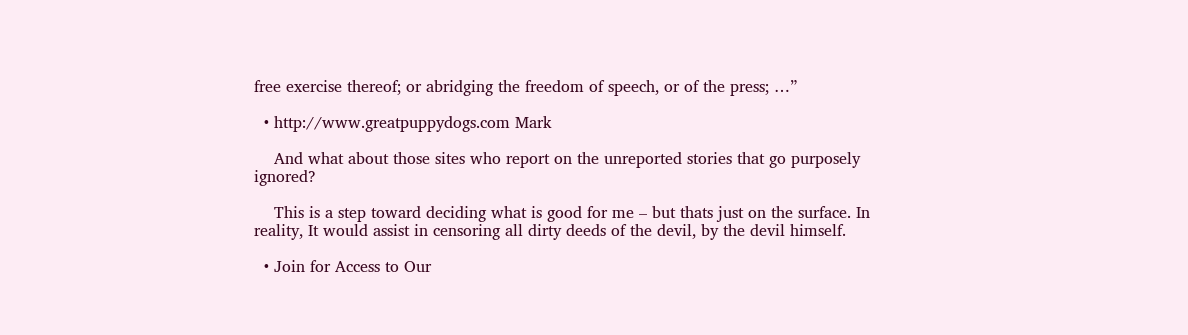free exercise thereof; or abridging the freedom of speech, or of the press; …”

  • http://www.greatpuppydogs.com Mark

    And what about those sites who report on the unreported stories that go purposely ignored?

    This is a step toward deciding what is good for me – but thats just on the surface. In reality, It would assist in censoring all dirty deeds of the devil, by the devil himself.

  • Join for Access to Our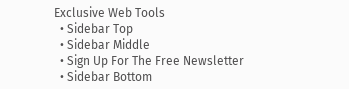Exclusive Web Tools
  • Sidebar Top
  • Sidebar Middle
  • Sign Up For The Free Newsletter
  • Sidebar Bottom